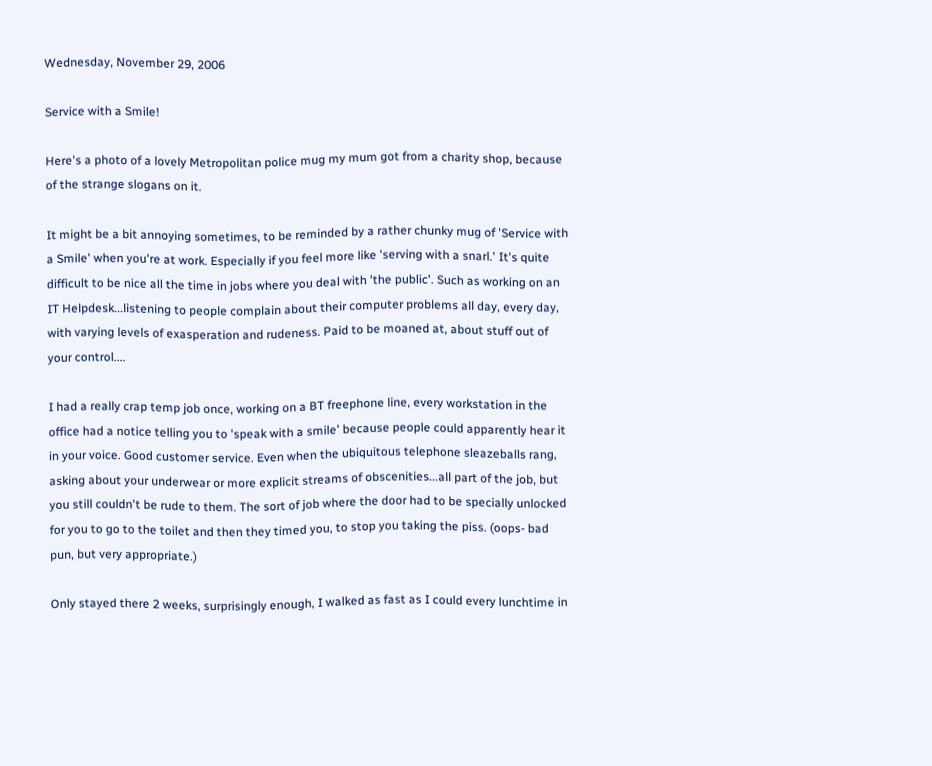Wednesday, November 29, 2006

Service with a Smile!

Here's a photo of a lovely Metropolitan police mug my mum got from a charity shop, because of the strange slogans on it.

It might be a bit annoying sometimes, to be reminded by a rather chunky mug of 'Service with a Smile' when you're at work. Especially if you feel more like 'serving with a snarl.' It's quite difficult to be nice all the time in jobs where you deal with 'the public'. Such as working on an IT Helpdesk...listening to people complain about their computer problems all day, every day, with varying levels of exasperation and rudeness. Paid to be moaned at, about stuff out of your control....

I had a really crap temp job once, working on a BT freephone line, every workstation in the office had a notice telling you to 'speak with a smile' because people could apparently hear it in your voice. Good customer service. Even when the ubiquitous telephone sleazeballs rang, asking about your underwear or more explicit streams of obscenities...all part of the job, but you still couldn't be rude to them. The sort of job where the door had to be specially unlocked for you to go to the toilet and then they timed you, to stop you taking the piss. (oops- bad pun, but very appropriate.)

Only stayed there 2 weeks, surprisingly enough, I walked as fast as I could every lunchtime in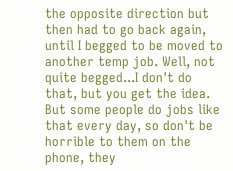the opposite direction but then had to go back again, until I begged to be moved to another temp job. Well, not quite begged...I don't do that, but you get the idea. But some people do jobs like that every day, so don't be horrible to them on the phone, they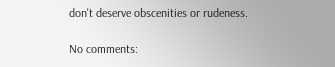don't deserve obscenities or rudeness.

No comments: